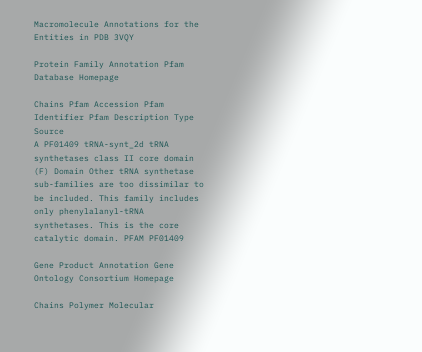Macromolecule Annotations for the Entities in PDB 3VQY

Protein Family Annotation Pfam Database Homepage

Chains Pfam Accession Pfam Identifier Pfam Description Type Source
A PF01409 tRNA-synt_2d tRNA synthetases class II core domain (F) Domain Other tRNA synthetase sub-families are too dissimilar to be included. This family includes only phenylalanyl-tRNA synthetases. This is the core catalytic domain. PFAM PF01409

Gene Product Annotation Gene Ontology Consortium Homepage

Chains Polymer Molecular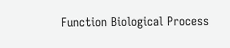Function Biological Process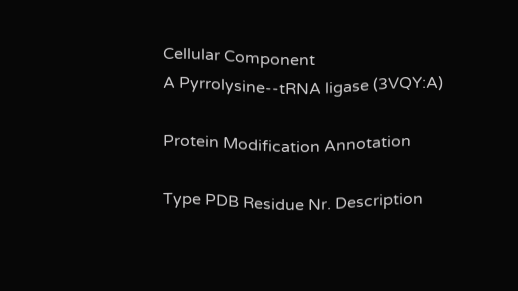Cellular Component
A Pyrrolysine--tRNA ligase (3VQY:A)

Protein Modification Annotation

Type PDB Residue Nr. Description